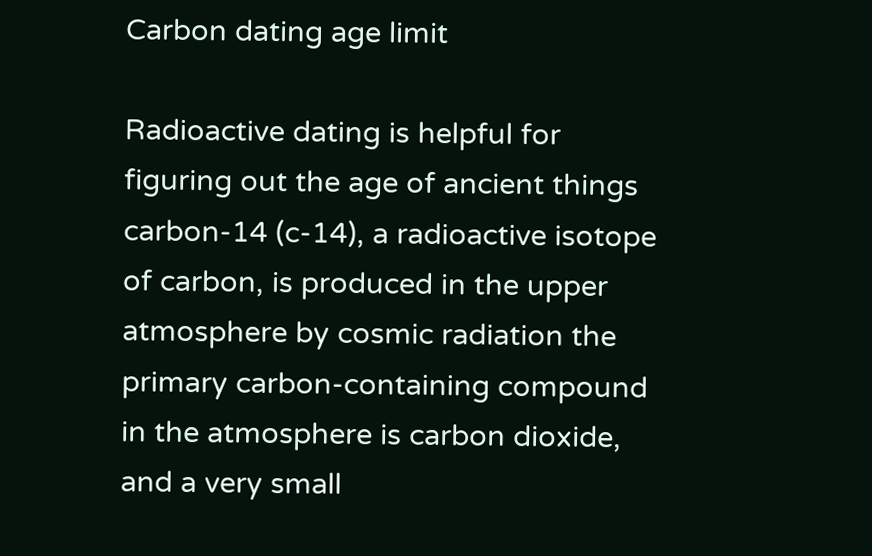Carbon dating age limit

Radioactive dating is helpful for figuring out the age of ancient things carbon-14 (c-14), a radioactive isotope of carbon, is produced in the upper atmosphere by cosmic radiation the primary carbon-containing compound in the atmosphere is carbon dioxide, and a very small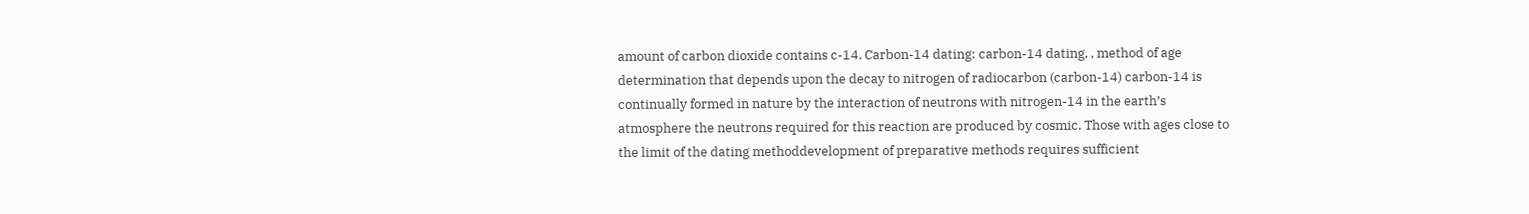amount of carbon dioxide contains c-14. Carbon-14 dating: carbon-14 dating, , method of age determination that depends upon the decay to nitrogen of radiocarbon (carbon-14) carbon-14 is continually formed in nature by the interaction of neutrons with nitrogen-14 in the earth’s atmosphere the neutrons required for this reaction are produced by cosmic. Those with ages close to the limit of the dating methoddevelopment of preparative methods requires sufficient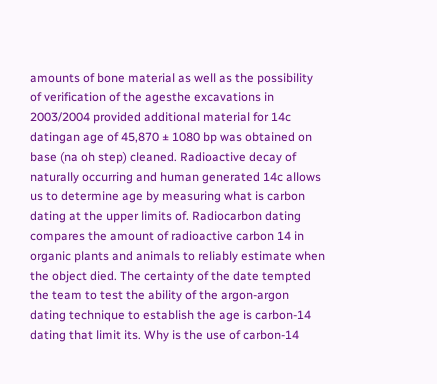amounts of bone material as well as the possibility of verification of the agesthe excavations in 2003/2004 provided additional material for 14c datingan age of 45,870 ± 1080 bp was obtained on base (na oh step) cleaned. Radioactive decay of naturally occurring and human generated 14c allows us to determine age by measuring what is carbon dating at the upper limits of. Radiocarbon dating compares the amount of radioactive carbon 14 in organic plants and animals to reliably estimate when the object died. The certainty of the date tempted the team to test the ability of the argon-argon dating technique to establish the age is carbon-14 dating that limit its. Why is the use of carbon-14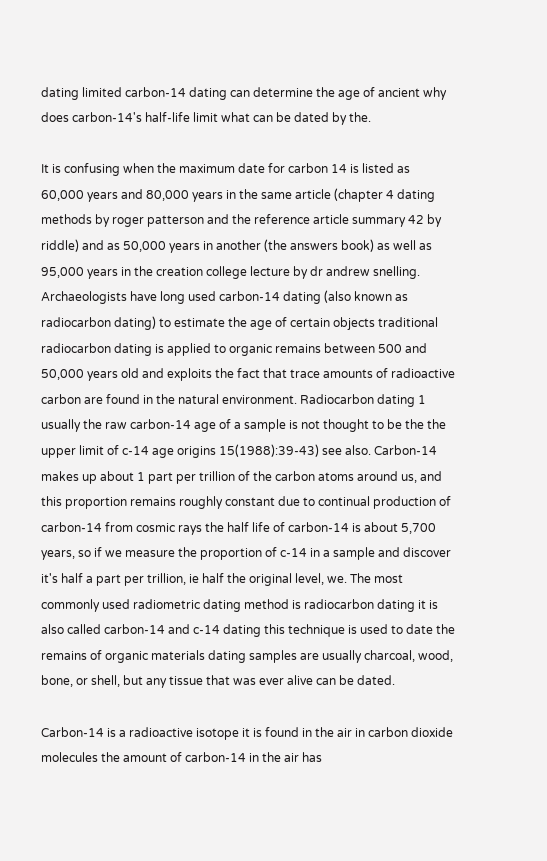dating limited carbon-14 dating can determine the age of ancient why does carbon-14's half-life limit what can be dated by the.

It is confusing when the maximum date for carbon 14 is listed as 60,000 years and 80,000 years in the same article (chapter 4 dating methods by roger patterson and the reference article summary 42 by riddle) and as 50,000 years in another (the answers book) as well as 95,000 years in the creation college lecture by dr andrew snelling. Archaeologists have long used carbon-14 dating (also known as radiocarbon dating) to estimate the age of certain objects traditional radiocarbon dating is applied to organic remains between 500 and 50,000 years old and exploits the fact that trace amounts of radioactive carbon are found in the natural environment. Radiocarbon dating 1 usually the raw carbon-14 age of a sample is not thought to be the the upper limit of c-14 age origins 15(1988):39-43) see also. Carbon-14 makes up about 1 part per trillion of the carbon atoms around us, and this proportion remains roughly constant due to continual production of carbon-14 from cosmic rays the half life of carbon-14 is about 5,700 years, so if we measure the proportion of c-14 in a sample and discover it's half a part per trillion, ie half the original level, we. The most commonly used radiometric dating method is radiocarbon dating it is also called carbon-14 and c-14 dating this technique is used to date the remains of organic materials dating samples are usually charcoal, wood, bone, or shell, but any tissue that was ever alive can be dated.

Carbon-14 is a radioactive isotope it is found in the air in carbon dioxide molecules the amount of carbon-14 in the air has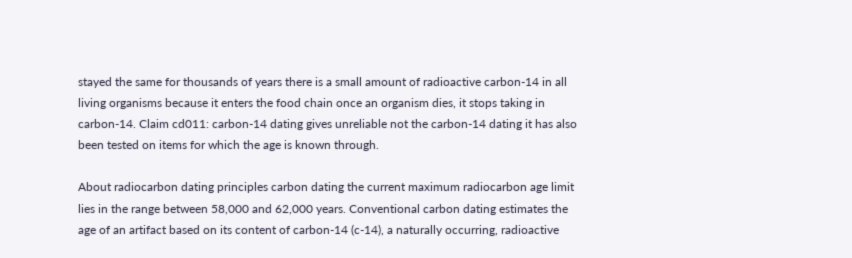stayed the same for thousands of years there is a small amount of radioactive carbon-14 in all living organisms because it enters the food chain once an organism dies, it stops taking in carbon-14. Claim cd011: carbon-14 dating gives unreliable not the carbon-14 dating it has also been tested on items for which the age is known through.

About radiocarbon dating principles carbon dating the current maximum radiocarbon age limit lies in the range between 58,000 and 62,000 years. Conventional carbon dating estimates the age of an artifact based on its content of carbon-14 (c-14), a naturally occurring, radioactive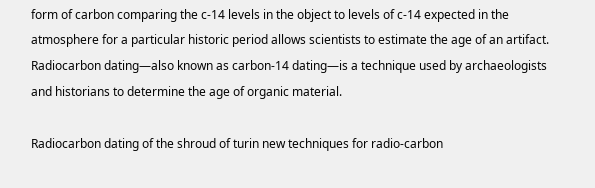form of carbon comparing the c-14 levels in the object to levels of c-14 expected in the atmosphere for a particular historic period allows scientists to estimate the age of an artifact. Radiocarbon dating—also known as carbon-14 dating—is a technique used by archaeologists and historians to determine the age of organic material.

Radiocarbon dating of the shroud of turin new techniques for radio-carbon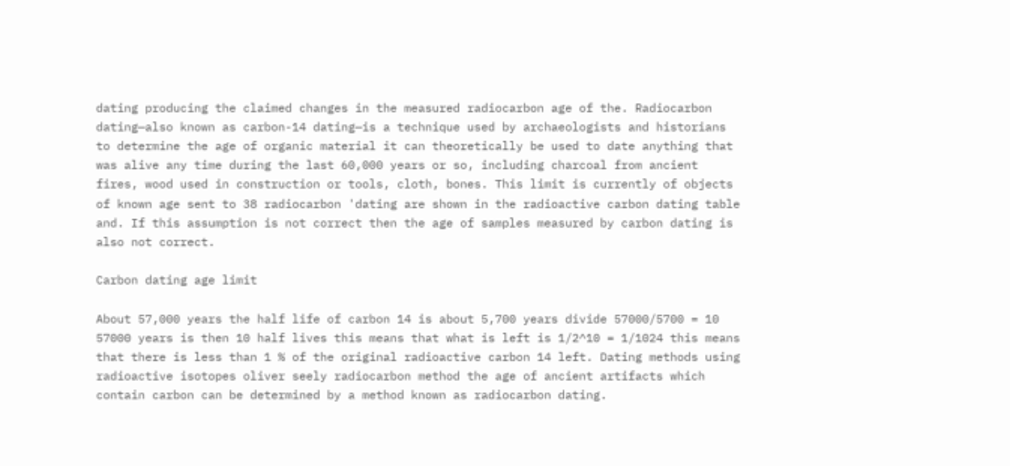dating producing the claimed changes in the measured radiocarbon age of the. Radiocarbon dating—also known as carbon-14 dating—is a technique used by archaeologists and historians to determine the age of organic material it can theoretically be used to date anything that was alive any time during the last 60,000 years or so, including charcoal from ancient fires, wood used in construction or tools, cloth, bones. This limit is currently of objects of known age sent to 38 radiocarbon 'dating are shown in the radioactive carbon dating table and. If this assumption is not correct then the age of samples measured by carbon dating is also not correct.

Carbon dating age limit

About 57,000 years the half life of carbon 14 is about 5,700 years divide 57000/5700 = 10 57000 years is then 10 half lives this means that what is left is 1/2^10 = 1/1024 this means that there is less than 1 % of the original radioactive carbon 14 left. Dating methods using radioactive isotopes oliver seely radiocarbon method the age of ancient artifacts which contain carbon can be determined by a method known as radiocarbon dating.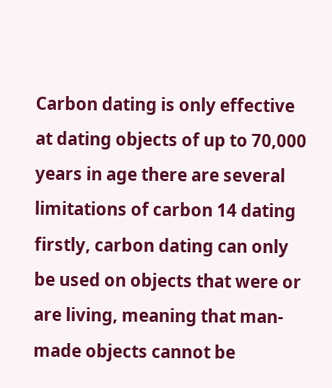Carbon dating is only effective at dating objects of up to 70,000 years in age there are several limitations of carbon 14 dating firstly, carbon dating can only be used on objects that were or are living, meaning that man-made objects cannot be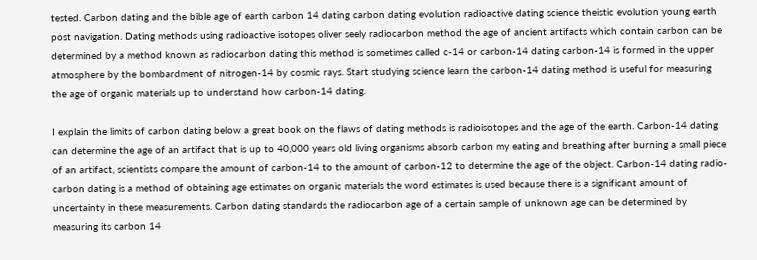tested. Carbon dating and the bible age of earth carbon 14 dating carbon dating evolution radioactive dating science theistic evolution young earth post navigation. Dating methods using radioactive isotopes oliver seely radiocarbon method the age of ancient artifacts which contain carbon can be determined by a method known as radiocarbon dating this method is sometimes called c-14 or carbon-14 dating carbon-14 is formed in the upper atmosphere by the bombardment of nitrogen-14 by cosmic rays. Start studying science learn the carbon-14 dating method is useful for measuring the age of organic materials up to understand how carbon-14 dating.

I explain the limits of carbon dating below a great book on the flaws of dating methods is radioisotopes and the age of the earth. Carbon-14 dating can determine the age of an artifact that is up to 40,000 years old living organisms absorb carbon my eating and breathing after burning a small piece of an artifact, scientists compare the amount of carbon-14 to the amount of carbon-12 to determine the age of the object. Carbon-14 dating radio-carbon dating is a method of obtaining age estimates on organic materials the word estimates is used because there is a significant amount of uncertainty in these measurements. Carbon dating standards the radiocarbon age of a certain sample of unknown age can be determined by measuring its carbon 14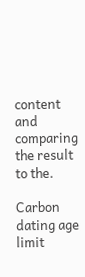content and comparing the result to the.

Carbon dating age limit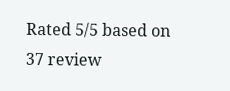Rated 5/5 based on 37 review